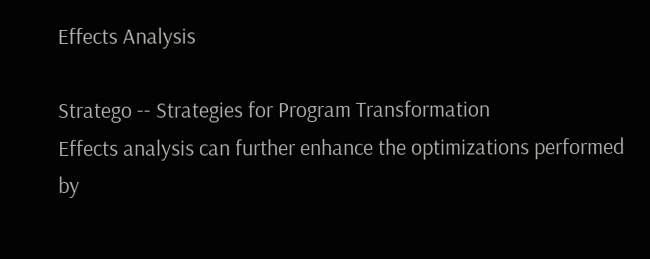Effects Analysis

Stratego -- Strategies for Program Transformation
Effects analysis can further enhance the optimizations performed by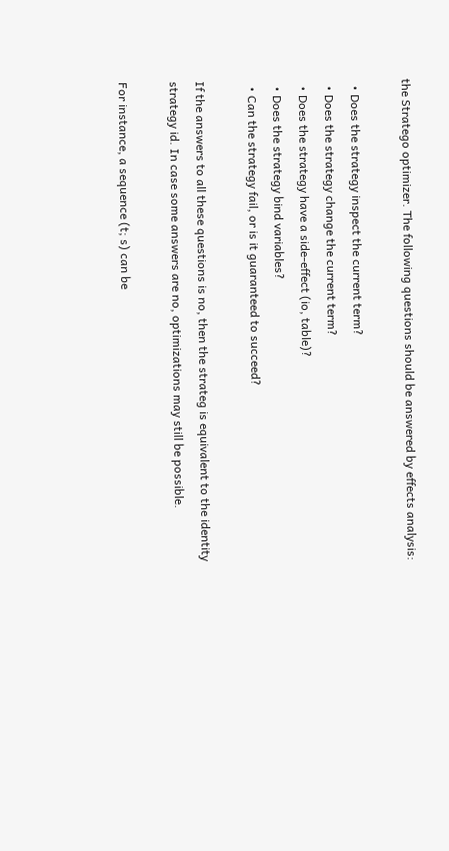the Stratego optimizer. The following questions should be answered by effects analysis:

  • Does the strategy inspect the current term?
  • Does the strategy change the current term?
  • Does the strategy have a side-effect (io, table)?
  • Does the strategy bind variables?
  • Can the strategy fail, or is it guaranteed to succeed?

If the answers to all these questions is no, then the strateg is equivalent to the identity strategy id. In case some answers are no, optimizations may still be possible.

For instance, a sequence (t; s) can be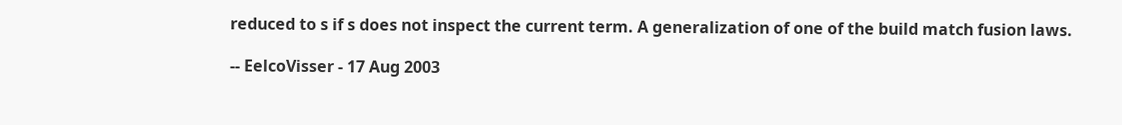reduced to s if s does not inspect the current term. A generalization of one of the build match fusion laws.

-- EelcoVisser - 17 Aug 2003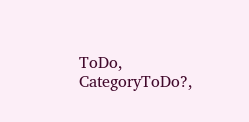ToDo, CategoryToDo?,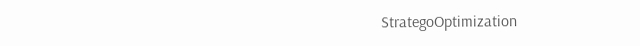StrategoOptimization